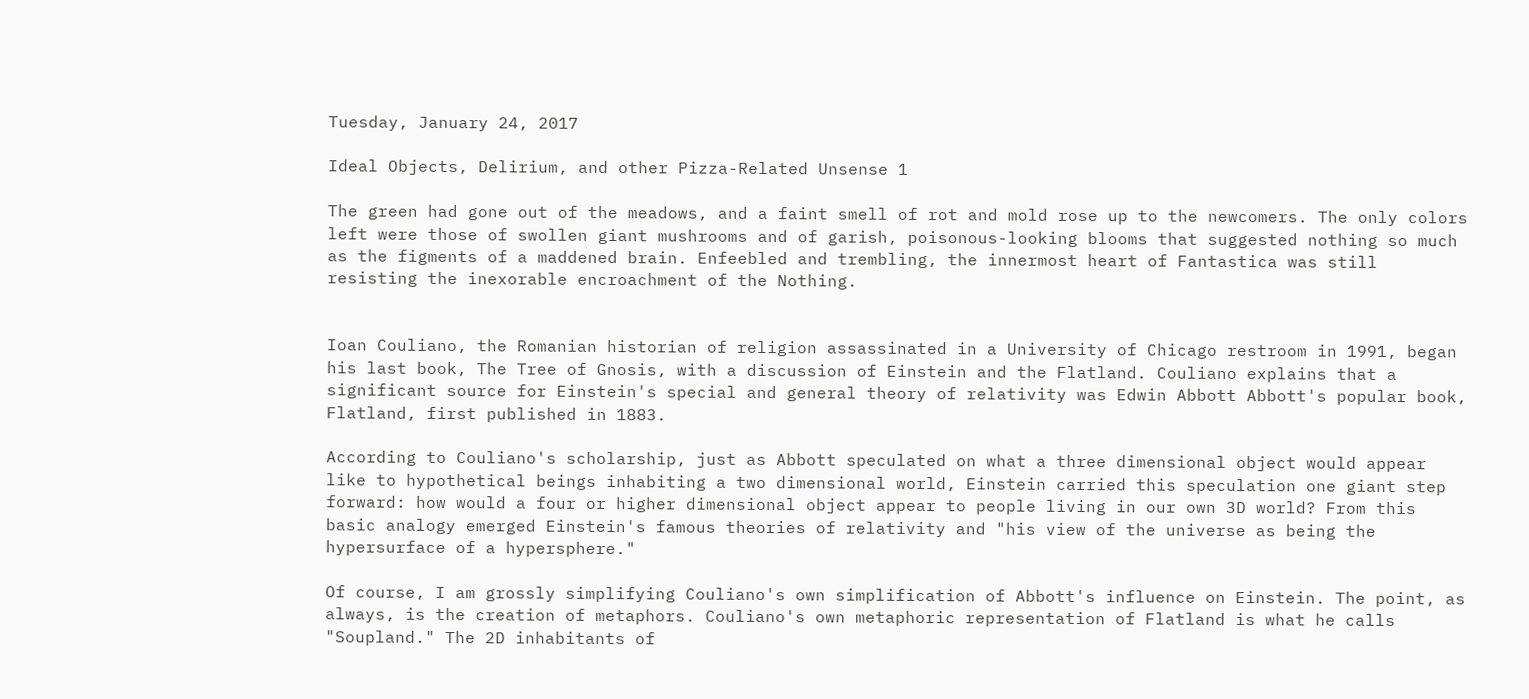Tuesday, January 24, 2017

Ideal Objects, Delirium, and other Pizza-Related Unsense 1

The green had gone out of the meadows, and a faint smell of rot and mold rose up to the newcomers. The only colors left were those of swollen giant mushrooms and of garish, poisonous-looking blooms that suggested nothing so much as the figments of a maddened brain. Enfeebled and trembling, the innermost heart of Fantastica was still resisting the inexorable encroachment of the Nothing.


Ioan Couliano, the Romanian historian of religion assassinated in a University of Chicago restroom in 1991, began his last book, The Tree of Gnosis, with a discussion of Einstein and the Flatland. Couliano explains that a significant source for Einstein's special and general theory of relativity was Edwin Abbott Abbott's popular book, Flatland, first published in 1883.

According to Couliano's scholarship, just as Abbott speculated on what a three dimensional object would appear like to hypothetical beings inhabiting a two dimensional world, Einstein carried this speculation one giant step forward: how would a four or higher dimensional object appear to people living in our own 3D world? From this basic analogy emerged Einstein's famous theories of relativity and "his view of the universe as being the hypersurface of a hypersphere."

Of course, I am grossly simplifying Couliano's own simplification of Abbott's influence on Einstein. The point, as always, is the creation of metaphors. Couliano's own metaphoric representation of Flatland is what he calls "Soupland." The 2D inhabitants of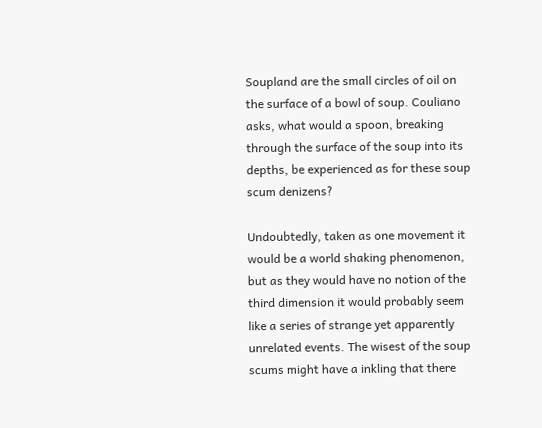Soupland are the small circles of oil on the surface of a bowl of soup. Couliano asks, what would a spoon, breaking through the surface of the soup into its depths, be experienced as for these soup scum denizens?

Undoubtedly, taken as one movement it would be a world shaking phenomenon, but as they would have no notion of the third dimension it would probably seem like a series of strange yet apparently unrelated events. The wisest of the soup scums might have a inkling that there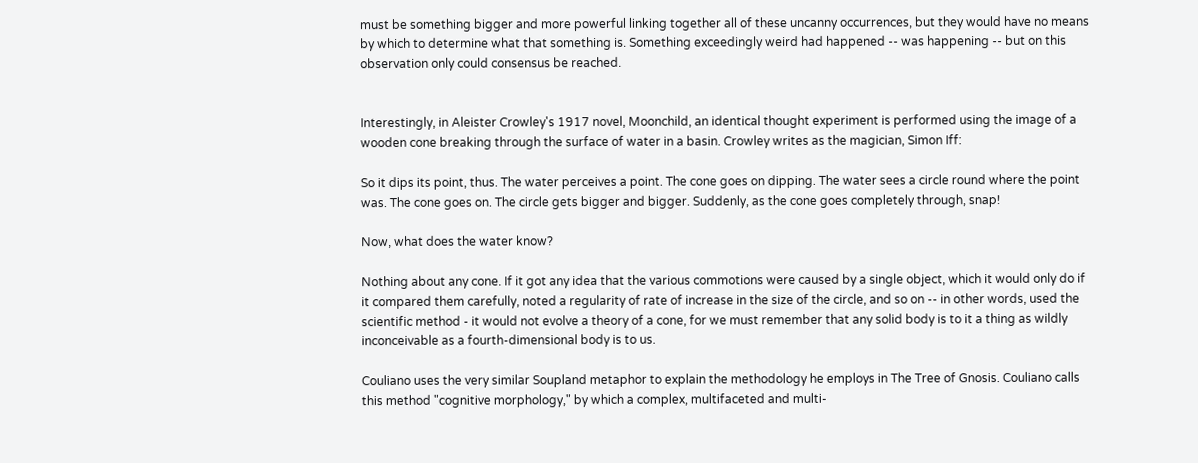must be something bigger and more powerful linking together all of these uncanny occurrences, but they would have no means by which to determine what that something is. Something exceedingly weird had happened -- was happening -- but on this observation only could consensus be reached.


Interestingly, in Aleister Crowley's 1917 novel, Moonchild, an identical thought experiment is performed using the image of a wooden cone breaking through the surface of water in a basin. Crowley writes as the magician, Simon Iff:

So it dips its point, thus. The water perceives a point. The cone goes on dipping. The water sees a circle round where the point was. The cone goes on. The circle gets bigger and bigger. Suddenly, as the cone goes completely through, snap!

Now, what does the water know?

Nothing about any cone. If it got any idea that the various commotions were caused by a single object, which it would only do if it compared them carefully, noted a regularity of rate of increase in the size of the circle, and so on -- in other words, used the scientific method - it would not evolve a theory of a cone, for we must remember that any solid body is to it a thing as wildly inconceivable as a fourth-dimensional body is to us.

Couliano uses the very similar Soupland metaphor to explain the methodology he employs in The Tree of Gnosis. Couliano calls this method "cognitive morphology," by which a complex, multifaceted and multi-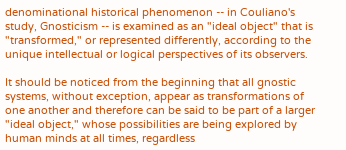denominational historical phenomenon -- in Couliano's study, Gnosticism -- is examined as an "ideal object" that is "transformed," or represented differently, according to the unique intellectual or logical perspectives of its observers.

It should be noticed from the beginning that all gnostic systems, without exception, appear as transformations of one another and therefore can be said to be part of a larger "ideal object," whose possibilities are being explored by human minds at all times, regardless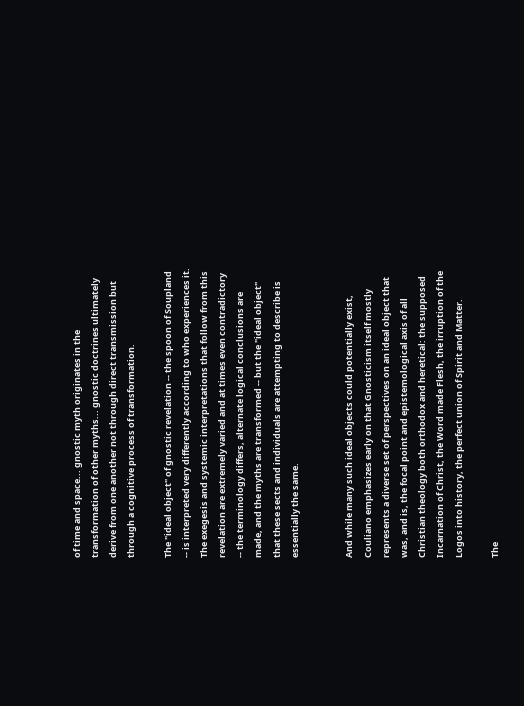of time and space... gnostic myth originates in the transformation of other myths... gnostic doctrines ultimately derive from one another not through direct transmission but through a cognitive process of transformation.

The "ideal object" of gnostic revelation -- the spoon of Soupland -- is interpreted very differently according to who experiences it. The exegesis and systemic interpretations that follow from this revelation are extremely varied and at times even contradictory -- the terminology differs, alternate logical conclusions are made, and the myths are transformed -- but the "ideal object" that these sects and individuals are attempting to describe is essentially the same.


And while many such ideal objects could potentially exist, Couliano emphasizes early on that Gnosticism itself mostly represents a diverse set of perspectives on an ideal object that was, and is, the focal point and epistemological axis of all Christian theology both orthodox and heretical: the supposed Incarnation of Christ, the Word made Flesh, the irruption of the Logos into history, the perfect union of Spirit and Matter.

The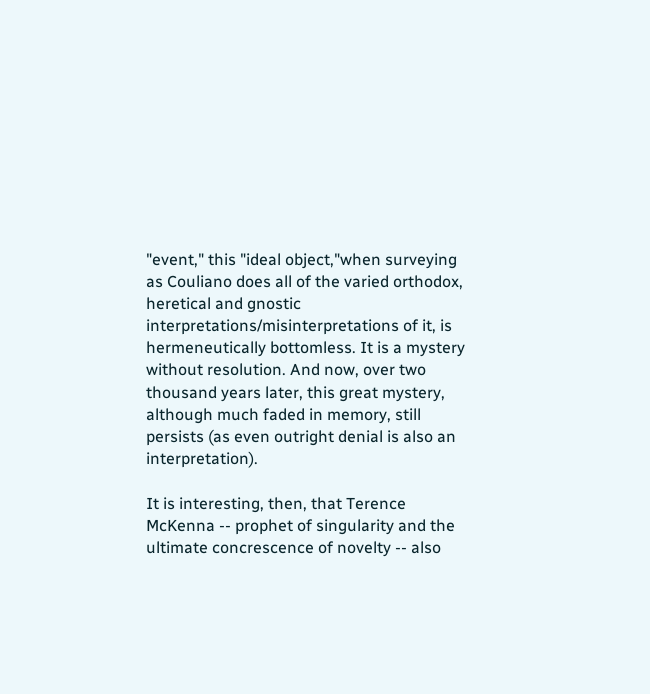"event," this "ideal object,"when surveying as Couliano does all of the varied orthodox, heretical and gnostic interpretations/misinterpretations of it, is hermeneutically bottomless. It is a mystery without resolution. And now, over two thousand years later, this great mystery, although much faded in memory, still persists (as even outright denial is also an interpretation).

It is interesting, then, that Terence McKenna -- prophet of singularity and the ultimate concrescence of novelty -- also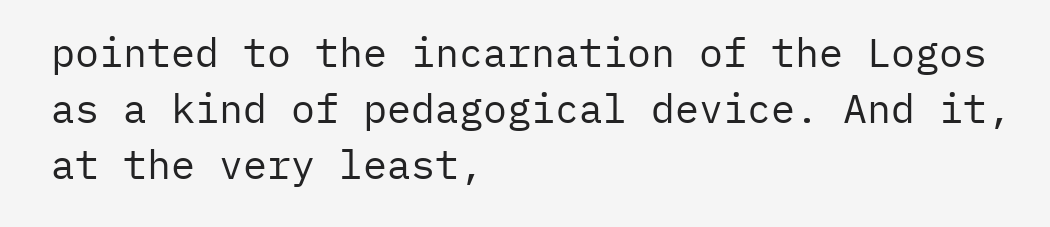pointed to the incarnation of the Logos as a kind of pedagogical device. And it, at the very least,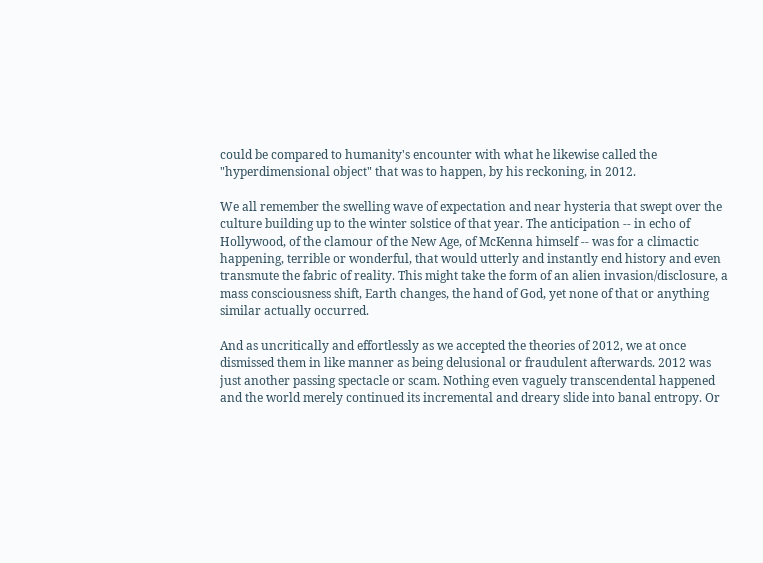could be compared to humanity's encounter with what he likewise called the "hyperdimensional object" that was to happen, by his reckoning, in 2012.

We all remember the swelling wave of expectation and near hysteria that swept over the culture building up to the winter solstice of that year. The anticipation -- in echo of Hollywood, of the clamour of the New Age, of McKenna himself -- was for a climactic happening, terrible or wonderful, that would utterly and instantly end history and even transmute the fabric of reality. This might take the form of an alien invasion/disclosure, a mass consciousness shift, Earth changes, the hand of God, yet none of that or anything similar actually occurred.

And as uncritically and effortlessly as we accepted the theories of 2012, we at once dismissed them in like manner as being delusional or fraudulent afterwards. 2012 was just another passing spectacle or scam. Nothing even vaguely transcendental happened and the world merely continued its incremental and dreary slide into banal entropy. Or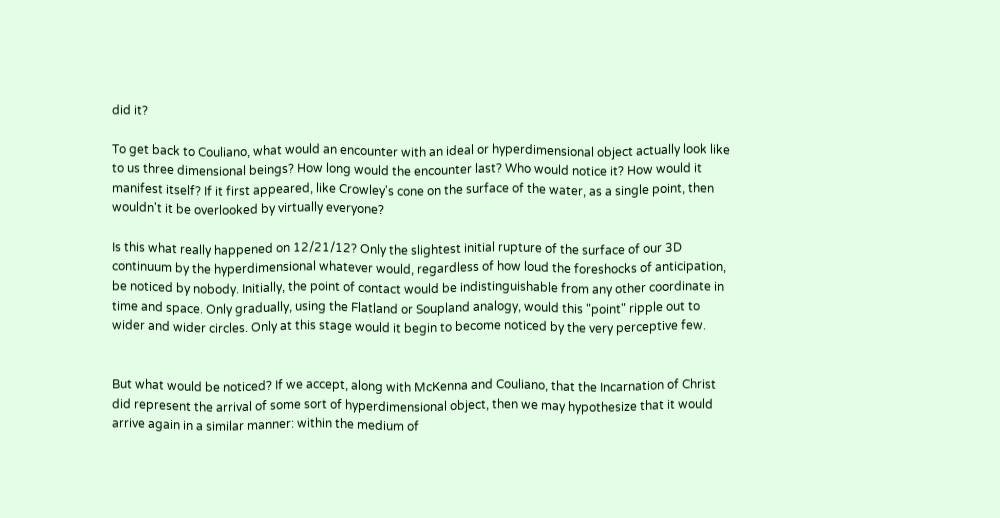did it?

To get back to Couliano, what would an encounter with an ideal or hyperdimensional object actually look like to us three dimensional beings? How long would the encounter last? Who would notice it? How would it manifest itself? If it first appeared, like Crowley's cone on the surface of the water, as a single point, then wouldn't it be overlooked by virtually everyone?

Is this what really happened on 12/21/12? Only the slightest initial rupture of the surface of our 3D continuum by the hyperdimensional whatever would, regardless of how loud the foreshocks of anticipation, be noticed by nobody. Initially, the point of contact would be indistinguishable from any other coordinate in time and space. Only gradually, using the Flatland or Soupland analogy, would this "point" ripple out to wider and wider circles. Only at this stage would it begin to become noticed by the very perceptive few.


But what would be noticed? If we accept, along with McKenna and Couliano, that the Incarnation of Christ did represent the arrival of some sort of hyperdimensional object, then we may hypothesize that it would arrive again in a similar manner: within the medium of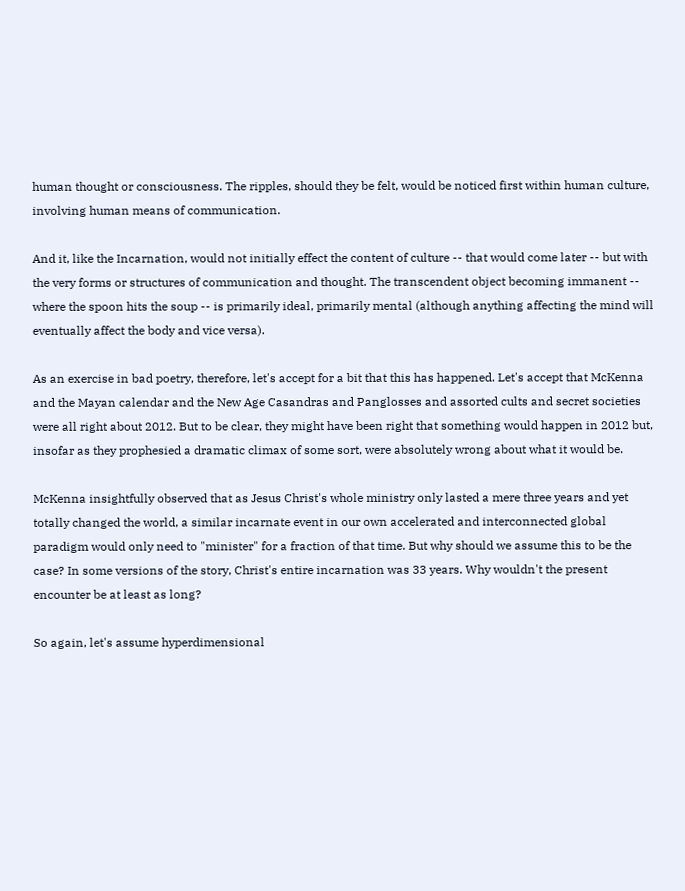human thought or consciousness. The ripples, should they be felt, would be noticed first within human culture, involving human means of communication.

And it, like the Incarnation, would not initially effect the content of culture -- that would come later -- but with the very forms or structures of communication and thought. The transcendent object becoming immanent -- where the spoon hits the soup -- is primarily ideal, primarily mental (although anything affecting the mind will eventually affect the body and vice versa).

As an exercise in bad poetry, therefore, let's accept for a bit that this has happened. Let's accept that McKenna and the Mayan calendar and the New Age Casandras and Panglosses and assorted cults and secret societies were all right about 2012. But to be clear, they might have been right that something would happen in 2012 but, insofar as they prophesied a dramatic climax of some sort, were absolutely wrong about what it would be.

McKenna insightfully observed that as Jesus Christ's whole ministry only lasted a mere three years and yet totally changed the world, a similar incarnate event in our own accelerated and interconnected global paradigm would only need to "minister" for a fraction of that time. But why should we assume this to be the case? In some versions of the story, Christ's entire incarnation was 33 years. Why wouldn't the present encounter be at least as long?

So again, let's assume hyperdimensional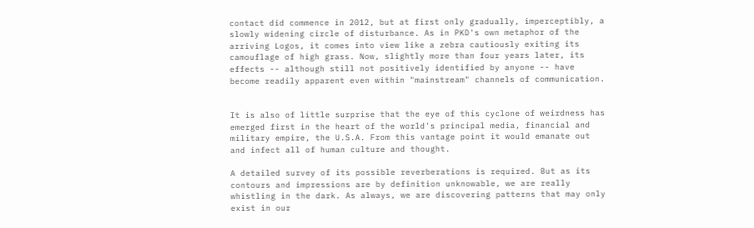contact did commence in 2012, but at first only gradually, imperceptibly, a slowly widening circle of disturbance. As in PKD's own metaphor of the arriving Logos, it comes into view like a zebra cautiously exiting its camouflage of high grass. Now, slightly more than four years later, its effects -- although still not positively identified by anyone -- have become readily apparent even within "mainstream" channels of communication.


It is also of little surprise that the eye of this cyclone of weirdness has emerged first in the heart of the world's principal media, financial and military empire, the U.S.A. From this vantage point it would emanate out and infect all of human culture and thought.

A detailed survey of its possible reverberations is required. But as its contours and impressions are by definition unknowable, we are really whistling in the dark. As always, we are discovering patterns that may only exist in our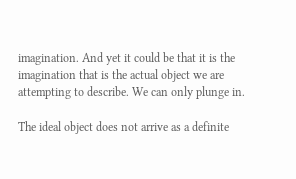imagination. And yet it could be that it is the imagination that is the actual object we are attempting to describe. We can only plunge in.

The ideal object does not arrive as a definite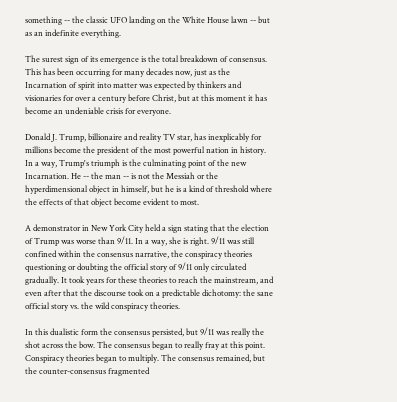something -- the classic UFO landing on the White House lawn -- but as an indefinite everything.

The surest sign of its emergence is the total breakdown of consensus. This has been occurring for many decades now, just as the Incarnation of spirit into matter was expected by thinkers and visionaries for over a century before Christ, but at this moment it has become an undeniable crisis for everyone.

Donald J. Trump, billionaire and reality TV star, has inexplicably for millions become the president of the most powerful nation in history. In a way, Trump's triumph is the culminating point of the new Incarnation. He -- the man -- is not the Messiah or the hyperdimensional object in himself, but he is a kind of threshold where the effects of that object become evident to most.

A demonstrator in New York City held a sign stating that the election of Trump was worse than 9/11. In a way, she is right. 9/11 was still confined within the consensus narrative, the conspiracy theories questioning or doubting the official story of 9/11 only circulated gradually. It took years for these theories to reach the mainstream, and even after that the discourse took on a predictable dichotomy: the sane official story vs. the wild conspiracy theories.

In this dualistic form the consensus persisted, but 9/11 was really the shot across the bow. The consensus began to really fray at this point. Conspiracy theories began to multiply. The consensus remained, but the counter-consensus fragmented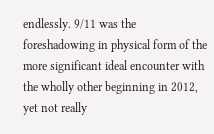endlessly. 9/11 was the foreshadowing in physical form of the more significant ideal encounter with the wholly other beginning in 2012, yet not really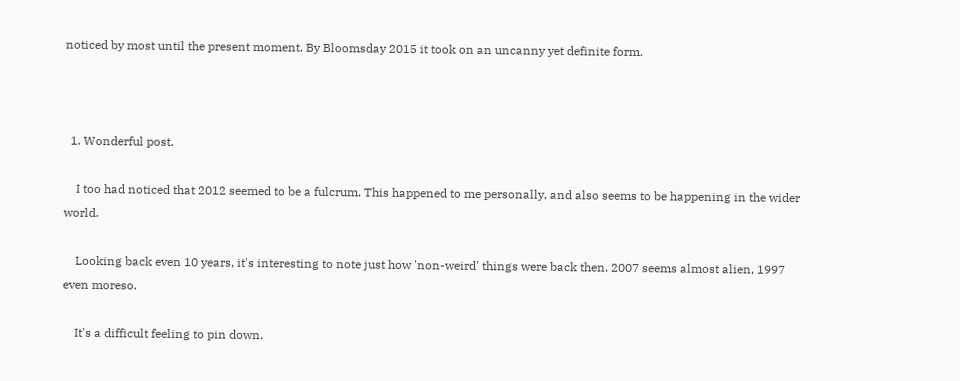noticed by most until the present moment. By Bloomsday 2015 it took on an uncanny yet definite form.



  1. Wonderful post.

    I too had noticed that 2012 seemed to be a fulcrum. This happened to me personally, and also seems to be happening in the wider world.

    Looking back even 10 years, it's interesting to note just how 'non-weird' things were back then. 2007 seems almost alien, 1997 even moreso.

    It's a difficult feeling to pin down.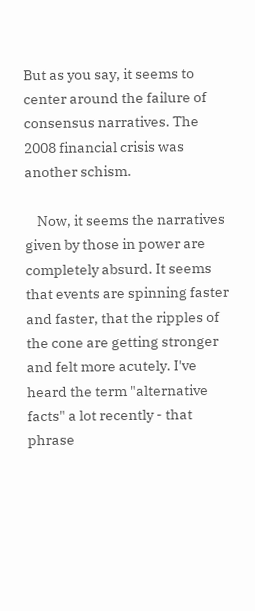But as you say, it seems to center around the failure of consensus narratives. The 2008 financial crisis was another schism.

    Now, it seems the narratives given by those in power are completely absurd. It seems that events are spinning faster and faster, that the ripples of the cone are getting stronger and felt more acutely. I've heard the term "alternative facts" a lot recently - that phrase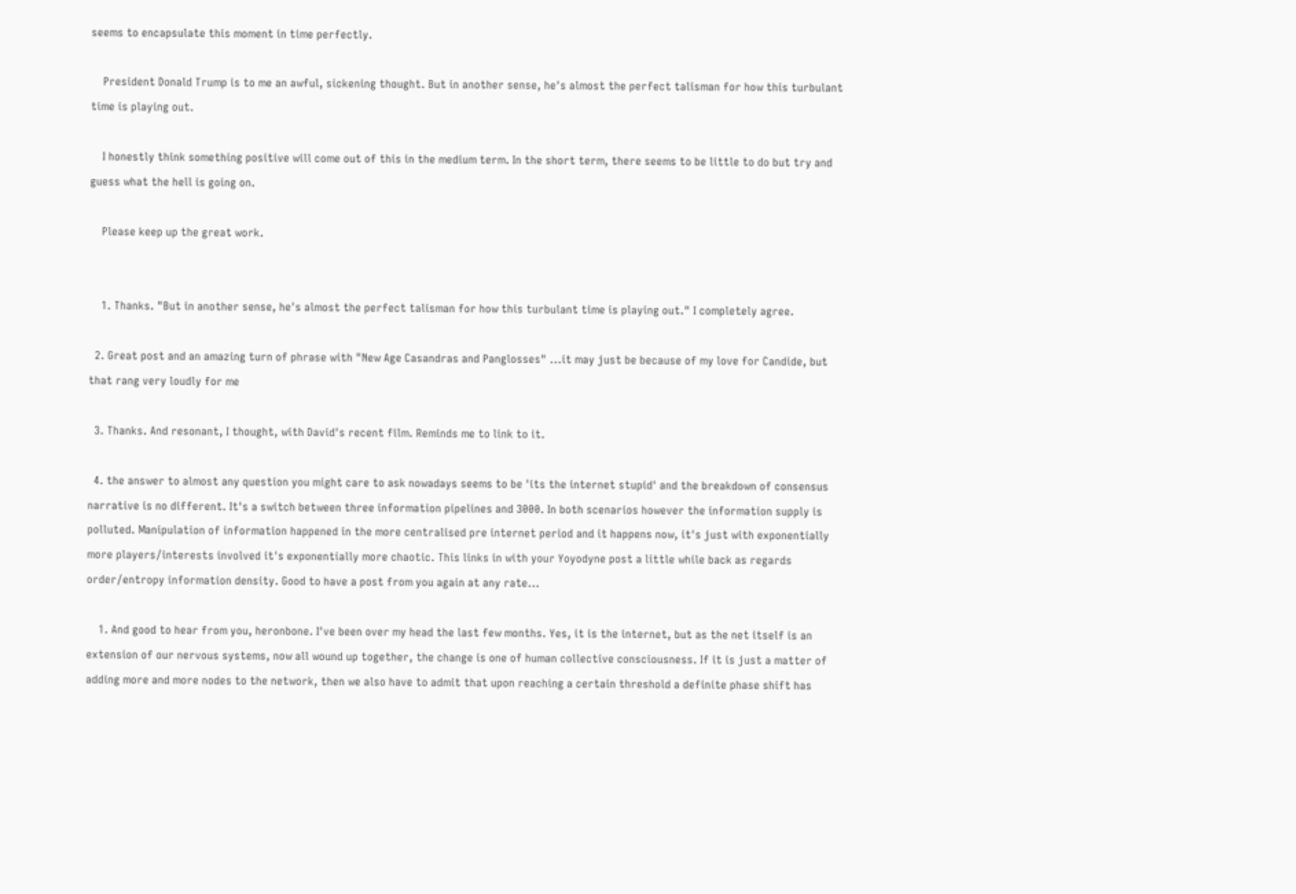seems to encapsulate this moment in time perfectly.

    President Donald Trump is to me an awful, sickening thought. But in another sense, he's almost the perfect talisman for how this turbulant time is playing out.

    I honestly think something positive will come out of this in the medium term. In the short term, there seems to be little to do but try and guess what the hell is going on.

    Please keep up the great work.


    1. Thanks. "But in another sense, he's almost the perfect talisman for how this turbulant time is playing out." I completely agree.

  2. Great post and an amazing turn of phrase with "New Age Casandras and Panglosses" ...it may just be because of my love for Candide, but that rang very loudly for me

  3. Thanks. And resonant, I thought, with David's recent film. Reminds me to link to it.

  4. the answer to almost any question you might care to ask nowadays seems to be 'its the internet stupid' and the breakdown of consensus narrative is no different. It's a switch between three information pipelines and 3000. In both scenarios however the information supply is polluted. Manipulation of information happened in the more centralised pre internet period and it happens now, it's just with exponentially more players/interests involved it's exponentially more chaotic. This links in with your Yoyodyne post a little while back as regards order/entropy information density. Good to have a post from you again at any rate...

    1. And good to hear from you, heronbone. I've been over my head the last few months. Yes, it is the internet, but as the net itself is an extension of our nervous systems, now all wound up together, the change is one of human collective consciousness. If it is just a matter of adding more and more nodes to the network, then we also have to admit that upon reaching a certain threshold a definite phase shift has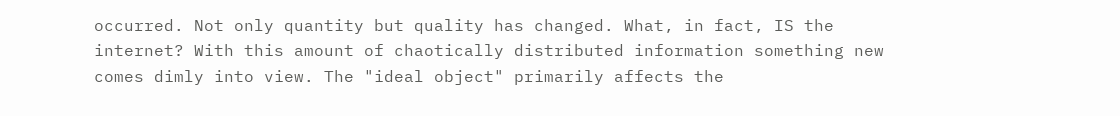occurred. Not only quantity but quality has changed. What, in fact, IS the internet? With this amount of chaotically distributed information something new comes dimly into view. The "ideal object" primarily affects the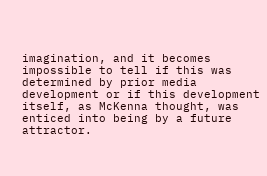imagination, and it becomes impossible to tell if this was determined by prior media development or if this development itself, as McKenna thought, was enticed into being by a future attractor.